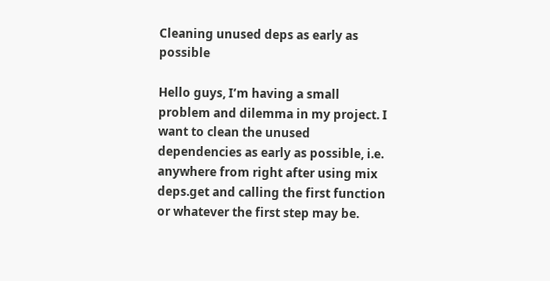Cleaning unused deps as early as possible

Hello guys, I’m having a small problem and dilemma in my project. I want to clean the unused dependencies as early as possible, i.e. anywhere from right after using mix deps.get and calling the first function or whatever the first step may be.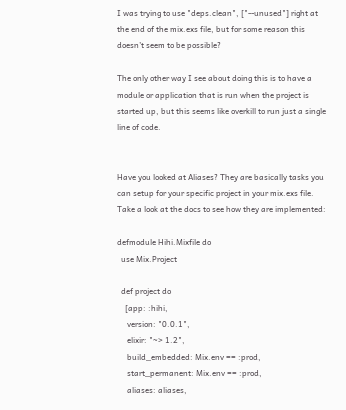I was trying to use "deps.clean", ["--unused"] right at the end of the mix.exs file, but for some reason this doesn’t seem to be possible?

The only other way I see about doing this is to have a module or application that is run when the project is started up, but this seems like overkill to run just a single line of code.


Have you looked at Aliases? They are basically tasks you can setup for your specific project in your mix.exs file. Take a look at the docs to see how they are implemented:

defmodule Hihi.Mixfile do
  use Mix.Project

  def project do
    [app: :hihi,
     version: "0.0.1",
     elixir: "~> 1.2",
     build_embedded: Mix.env == :prod,
     start_permanent: Mix.env == :prod,
     aliases: aliases,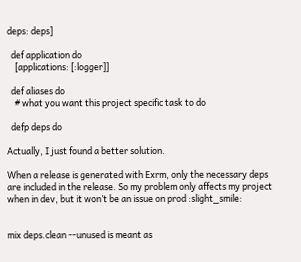deps: deps]

  def application do
    [applications: [:logger]]

  def aliases do
    # what you want this project specific task to do

  defp deps do

Actually, I just found a better solution.

When a release is generated with Exrm, only the necessary deps are included in the release. So my problem only affects my project when in dev, but it won’t be an issue on prod :slight_smile:


mix deps.clean --unused is meant as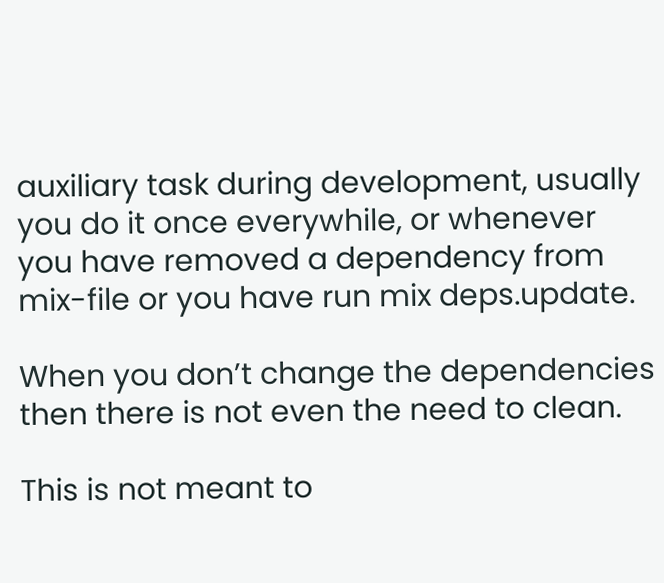auxiliary task during development, usually you do it once everywhile, or whenever you have removed a dependency from mix-file or you have run mix deps.update.

When you don’t change the dependencies then there is not even the need to clean.

This is not meant to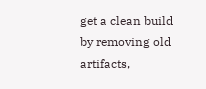get a clean build by removing old artifacts,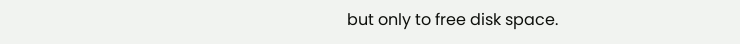but only to free disk space.